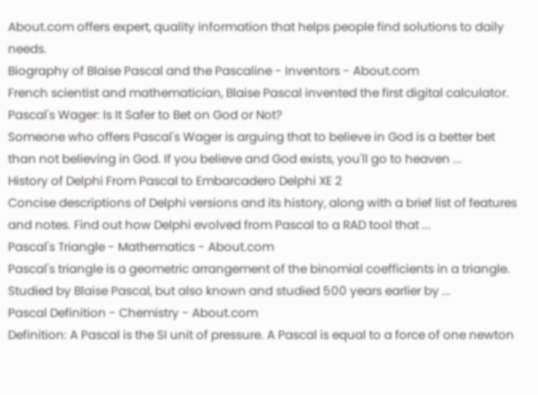About.com offers expert, quality information that helps people find solutions to daily needs.
Biography of Blaise Pascal and the Pascaline - Inventors - About.com
French scientist and mathematician, Blaise Pascal invented the first digital calculator.
Pascal's Wager: Is It Safer to Bet on God or Not?
Someone who offers Pascal's Wager is arguing that to believe in God is a better bet than not believing in God. If you believe and God exists, you'll go to heaven ...
History of Delphi From Pascal to Embarcadero Delphi XE 2
Concise descriptions of Delphi versions and its history, along with a brief list of features and notes. Find out how Delphi evolved from Pascal to a RAD tool that ...
Pascal's Triangle - Mathematics - About.com
Pascal's triangle is a geometric arrangement of the binomial coefficients in a triangle. Studied by Blaise Pascal, but also known and studied 500 years earlier by ...
Pascal Definition - Chemistry - About.com
Definition: A Pascal is the SI unit of pressure. A Pascal is equal to a force of one newton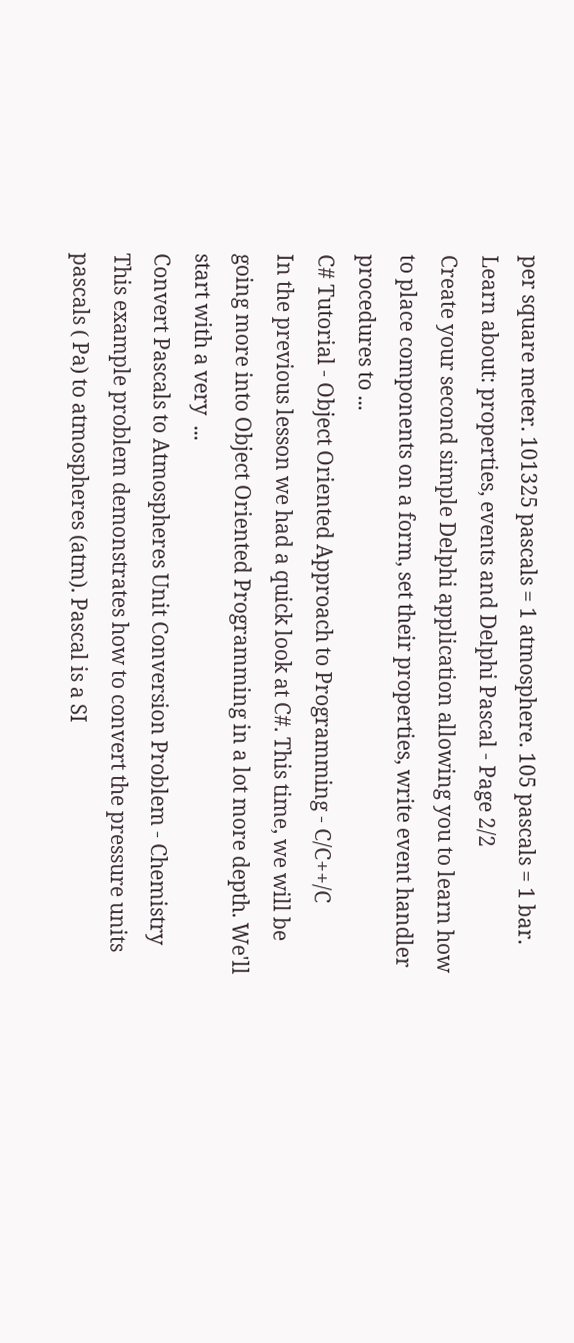per square meter. 101325 pascals = 1 atmosphere. 105 pascals = 1 bar.
Learn about: properties, events and Delphi Pascal - Page 2/2
Create your second simple Delphi application allowing you to learn how to place components on a form, set their properties, write event handler procedures to ...
C# Tutorial - Object Oriented Approach to Programming - C/C++/C
In the previous lesson we had a quick look at C#. This time, we will be going more into Object Oriented Programming in a lot more depth. We'll start with a very  ...
Convert Pascals to Atmospheres Unit Conversion Problem - Chemistry
This example problem demonstrates how to convert the pressure units pascals ( Pa) to atmospheres (atm). Pascal is a SI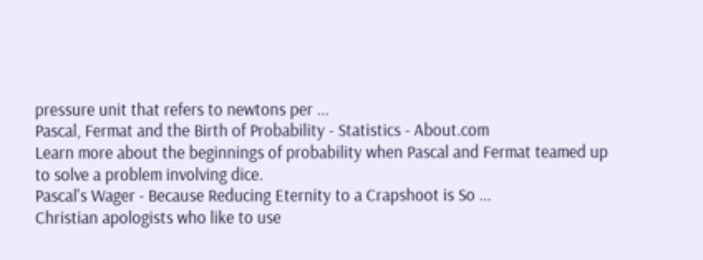pressure unit that refers to newtons per ...
Pascal, Fermat and the Birth of Probability - Statistics - About.com
Learn more about the beginnings of probability when Pascal and Fermat teamed up to solve a problem involving dice.
Pascal's Wager - Because Reducing Eternity to a Crapshoot is So ...
Christian apologists who like to use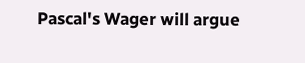Pascal's Wager will argue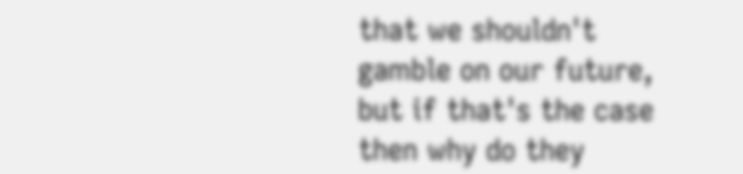that we shouldn't gamble on our future, but if that's the case then why do they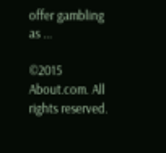offer gambling as ...

©2015 About.com. All rights reserved.